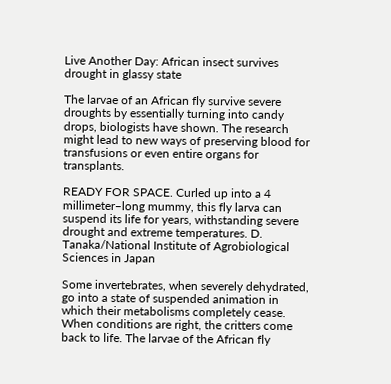Live Another Day: African insect survives drought in glassy state

The larvae of an African fly survive severe droughts by essentially turning into candy drops, biologists have shown. The research might lead to new ways of preserving blood for transfusions or even entire organs for transplants.

READY FOR SPACE. Curled up into a 4 millimeter–long mummy, this fly larva can suspend its life for years, withstanding severe drought and extreme temperatures. D. Tanaka/National Institute of Agrobiological Sciences in Japan

Some invertebrates, when severely dehydrated, go into a state of suspended animation in which their metabolisms completely cease. When conditions are right, the critters come back to life. The larvae of the African fly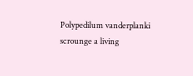Polypedilum vanderplanki scrounge a living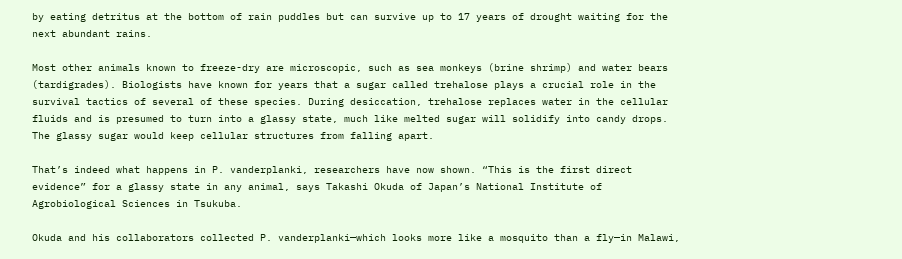by eating detritus at the bottom of rain puddles but can survive up to 17 years of drought waiting for the next abundant rains.

Most other animals known to freeze-dry are microscopic, such as sea monkeys (brine shrimp) and water bears (tardigrades). Biologists have known for years that a sugar called trehalose plays a crucial role in the survival tactics of several of these species. During desiccation, trehalose replaces water in the cellular fluids and is presumed to turn into a glassy state, much like melted sugar will solidify into candy drops. The glassy sugar would keep cellular structures from falling apart.

That’s indeed what happens in P. vanderplanki, researchers have now shown. “This is the first direct evidence” for a glassy state in any animal, says Takashi Okuda of Japan’s National Institute of Agrobiological Sciences in Tsukuba.

Okuda and his collaborators collected P. vanderplanki—which looks more like a mosquito than a fly—in Malawi,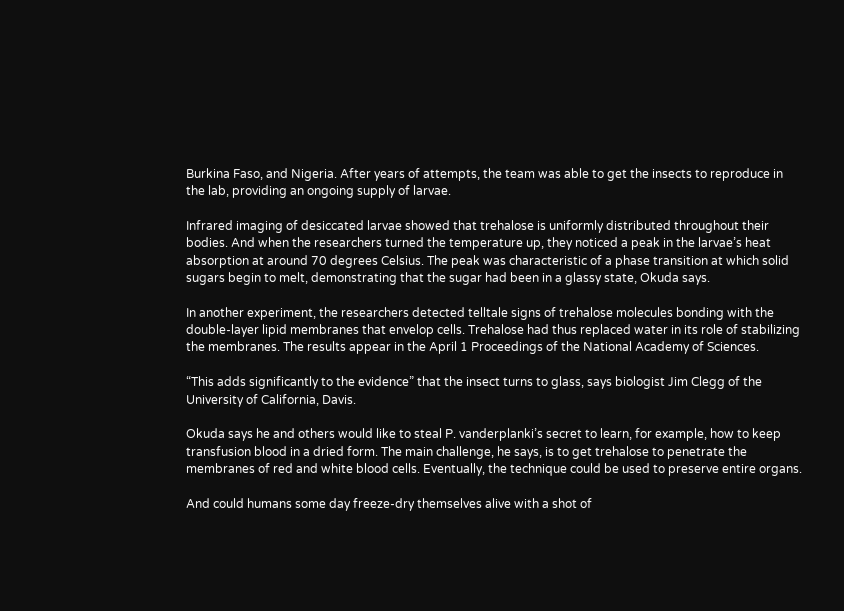Burkina Faso, and Nigeria. After years of attempts, the team was able to get the insects to reproduce in the lab, providing an ongoing supply of larvae.

Infrared imaging of desiccated larvae showed that trehalose is uniformly distributed throughout their bodies. And when the researchers turned the temperature up, they noticed a peak in the larvae’s heat absorption at around 70 degrees Celsius. The peak was characteristic of a phase transition at which solid sugars begin to melt, demonstrating that the sugar had been in a glassy state, Okuda says.

In another experiment, the researchers detected telltale signs of trehalose molecules bonding with the double-layer lipid membranes that envelop cells. Trehalose had thus replaced water in its role of stabilizing the membranes. The results appear in the April 1 Proceedings of the National Academy of Sciences.

“This adds significantly to the evidence” that the insect turns to glass, says biologist Jim Clegg of the University of California, Davis.

Okuda says he and others would like to steal P. vanderplanki’s secret to learn, for example, how to keep transfusion blood in a dried form. The main challenge, he says, is to get trehalose to penetrate the membranes of red and white blood cells. Eventually, the technique could be used to preserve entire organs.

And could humans some day freeze-dry themselves alive with a shot of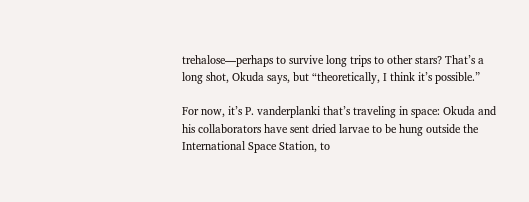trehalose—perhaps to survive long trips to other stars? That’s a long shot, Okuda says, but “theoretically, I think it’s possible.”

For now, it’s P. vanderplanki that’s traveling in space: Okuda and his collaborators have sent dried larvae to be hung outside the International Space Station, to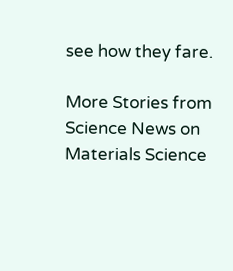see how they fare.

More Stories from Science News on Materials Science